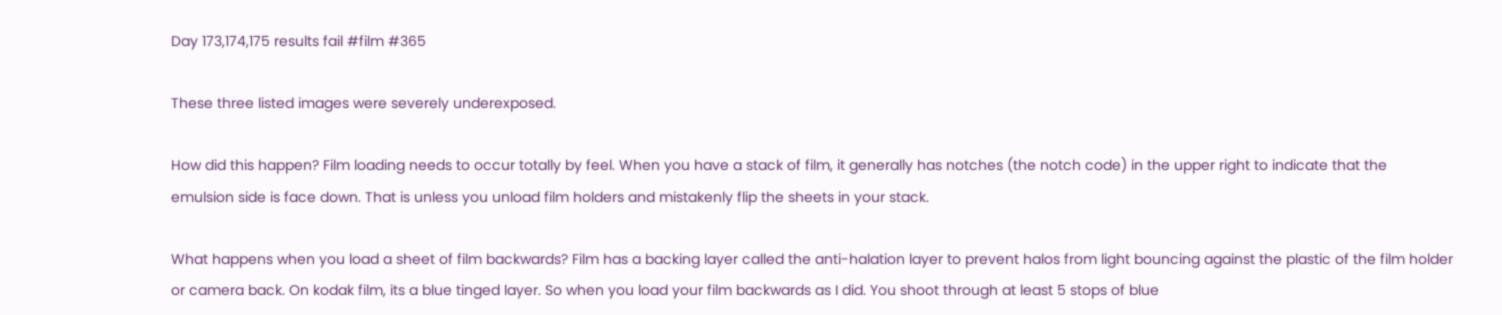Day 173,174,175 results fail #film #365

These three listed images were severely underexposed.

How did this happen? Film loading needs to occur totally by feel. When you have a stack of film, it generally has notches (the notch code) in the upper right to indicate that the emulsion side is face down. That is unless you unload film holders and mistakenly flip the sheets in your stack.

What happens when you load a sheet of film backwards? Film has a backing layer called the anti-halation layer to prevent halos from light bouncing against the plastic of the film holder or camera back. On kodak film, its a blue tinged layer. So when you load your film backwards as I did. You shoot through at least 5 stops of blue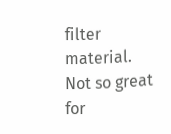filter material. Not so great for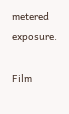metered exposure.

Film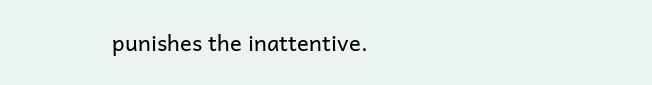punishes the inattentive.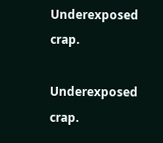Underexposed crap.

Underexposed crap.